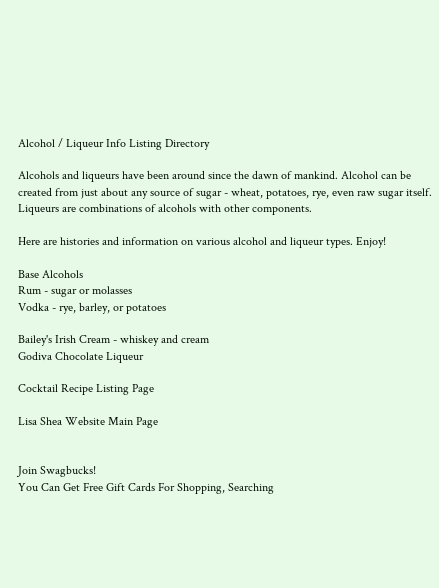Alcohol / Liqueur Info Listing Directory

Alcohols and liqueurs have been around since the dawn of mankind. Alcohol can be created from just about any source of sugar - wheat, potatoes, rye, even raw sugar itself. Liqueurs are combinations of alcohols with other components.

Here are histories and information on various alcohol and liqueur types. Enjoy!

Base Alcohols
Rum - sugar or molasses
Vodka - rye, barley, or potatoes

Bailey's Irish Cream - whiskey and cream
Godiva Chocolate Liqueur

Cocktail Recipe Listing Page

Lisa Shea Website Main Page


Join Swagbucks!
You Can Get Free Gift Cards For Shopping, Searching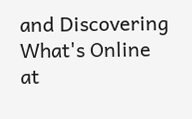and Discovering What's Online at